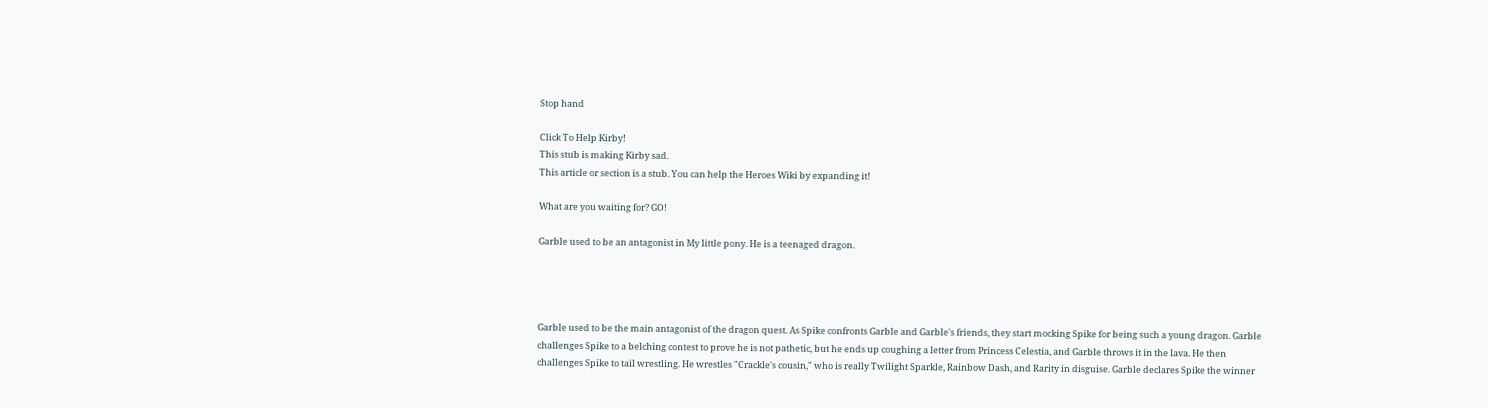Stop hand

Click To Help Kirby!
This stub is making Kirby sad.
This article or section is a stub. You can help the Heroes Wiki by expanding it!

What are you waiting for? GO!

Garble used to be an antagonist in My little pony. He is a teenaged dragon.




Garble used to be the main antagonist of the dragon quest. As Spike confronts Garble and Garble's friends, they start mocking Spike for being such a young dragon. Garble challenges Spike to a belching contest to prove he is not pathetic, but he ends up coughing a letter from Princess Celestia, and Garble throws it in the lava. He then challenges Spike to tail wrestling. He wrestles "Crackle's cousin," who is really Twilight Sparkle, Rainbow Dash, and Rarity in disguise. Garble declares Spike the winner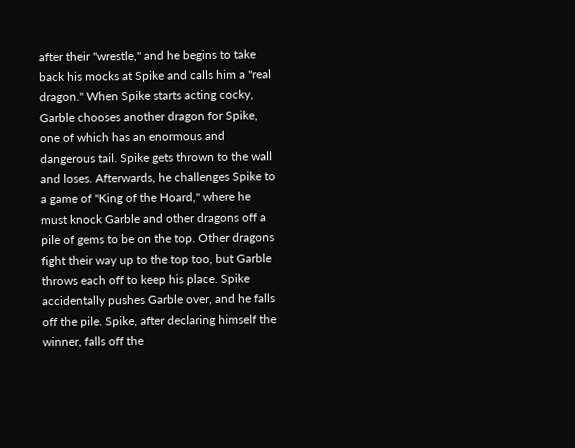after their "wrestle," and he begins to take back his mocks at Spike and calls him a "real dragon." When Spike starts acting cocky, Garble chooses another dragon for Spike, one of which has an enormous and dangerous tail. Spike gets thrown to the wall and loses. Afterwards, he challenges Spike to a game of "King of the Hoard," where he must knock Garble and other dragons off a pile of gems to be on the top. Other dragons fight their way up to the top too, but Garble throws each off to keep his place. Spike accidentally pushes Garble over, and he falls off the pile. Spike, after declaring himself the winner, falls off the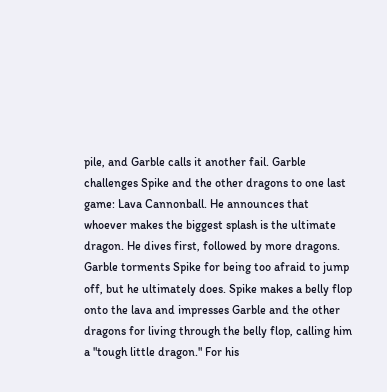pile, and Garble calls it another fail. Garble challenges Spike and the other dragons to one last game: Lava Cannonball. He announces that whoever makes the biggest splash is the ultimate dragon. He dives first, followed by more dragons. Garble torments Spike for being too afraid to jump off, but he ultimately does. Spike makes a belly flop onto the lava and impresses Garble and the other dragons for living through the belly flop, calling him a "tough little dragon." For his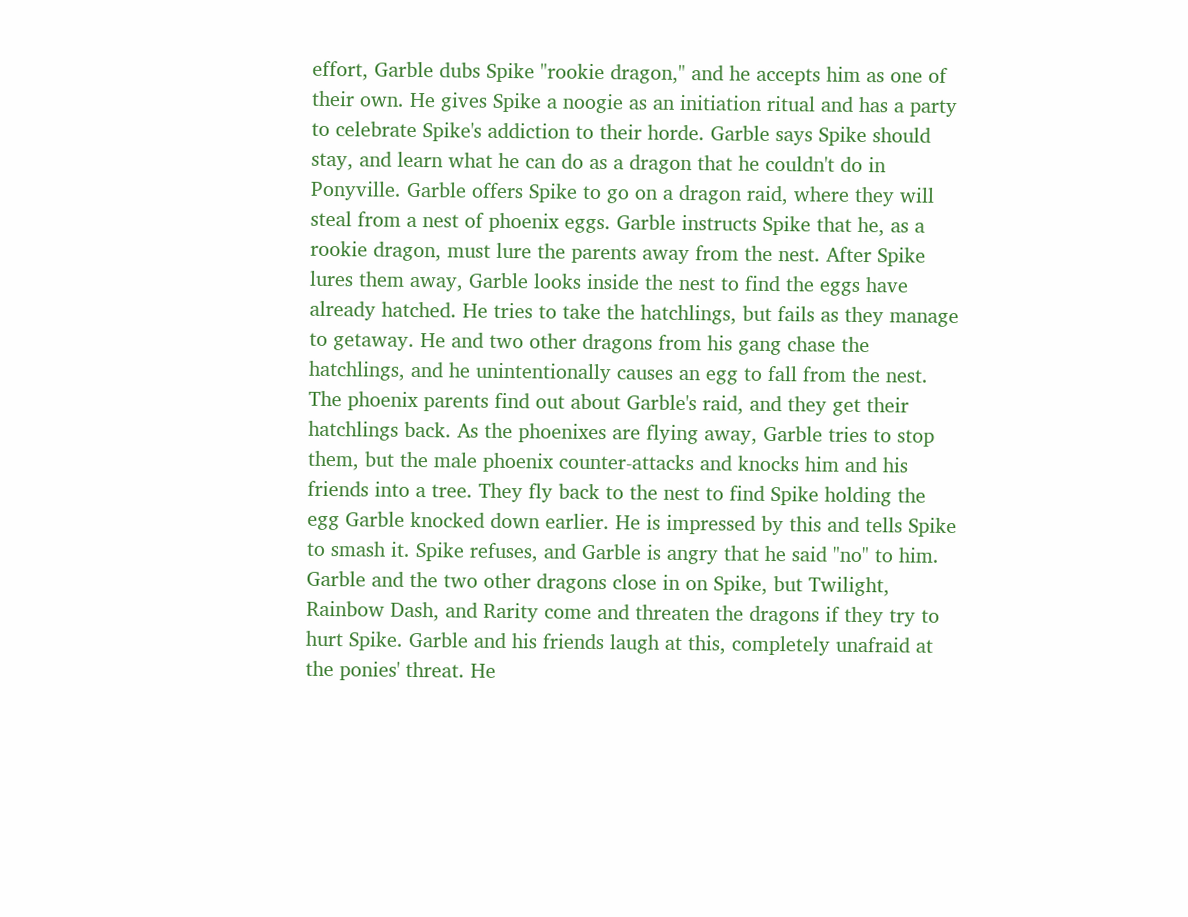effort, Garble dubs Spike "rookie dragon," and he accepts him as one of their own. He gives Spike a noogie as an initiation ritual and has a party to celebrate Spike's addiction to their horde. Garble says Spike should stay, and learn what he can do as a dragon that he couldn't do in Ponyville. Garble offers Spike to go on a dragon raid, where they will steal from a nest of phoenix eggs. Garble instructs Spike that he, as a rookie dragon, must lure the parents away from the nest. After Spike lures them away, Garble looks inside the nest to find the eggs have already hatched. He tries to take the hatchlings, but fails as they manage to getaway. He and two other dragons from his gang chase the hatchlings, and he unintentionally causes an egg to fall from the nest. The phoenix parents find out about Garble's raid, and they get their hatchlings back. As the phoenixes are flying away, Garble tries to stop them, but the male phoenix counter-attacks and knocks him and his friends into a tree. They fly back to the nest to find Spike holding the egg Garble knocked down earlier. He is impressed by this and tells Spike to smash it. Spike refuses, and Garble is angry that he said "no" to him. Garble and the two other dragons close in on Spike, but Twilight, Rainbow Dash, and Rarity come and threaten the dragons if they try to hurt Spike. Garble and his friends laugh at this, completely unafraid at the ponies' threat. He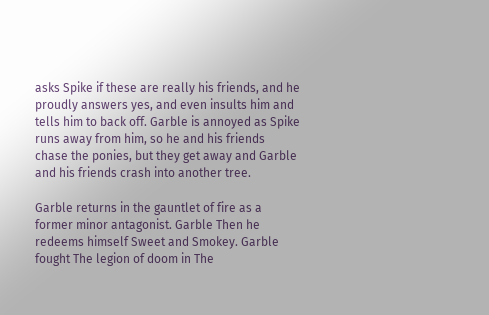asks Spike if these are really his friends, and he proudly answers yes, and even insults him and tells him to back off. Garble is annoyed as Spike runs away from him, so he and his friends chase the ponies, but they get away and Garble and his friends crash into another tree.

Garble returns in the gauntlet of fire as a former minor antagonist. Garble Then he redeems himself Sweet and Smokey. Garble fought The legion of doom in The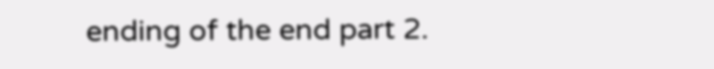ending of the end part 2.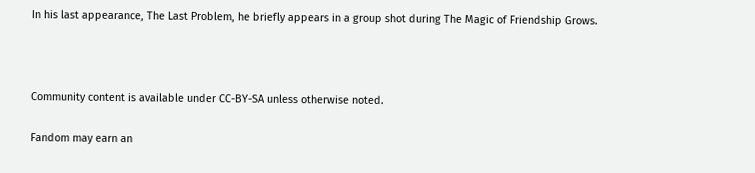In his last appearance, The Last Problem, he briefly appears in a group shot during The Magic of Friendship Grows.



Community content is available under CC-BY-SA unless otherwise noted.

Fandom may earn an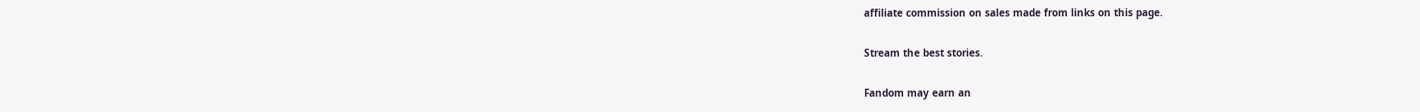affiliate commission on sales made from links on this page.

Stream the best stories.

Fandom may earn an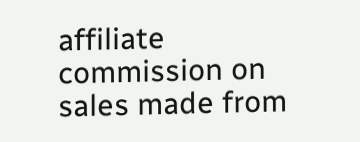affiliate commission on sales made from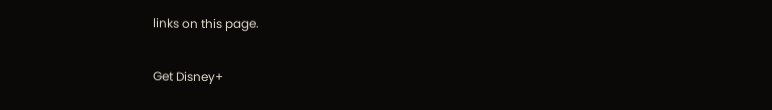links on this page.

Get Disney+